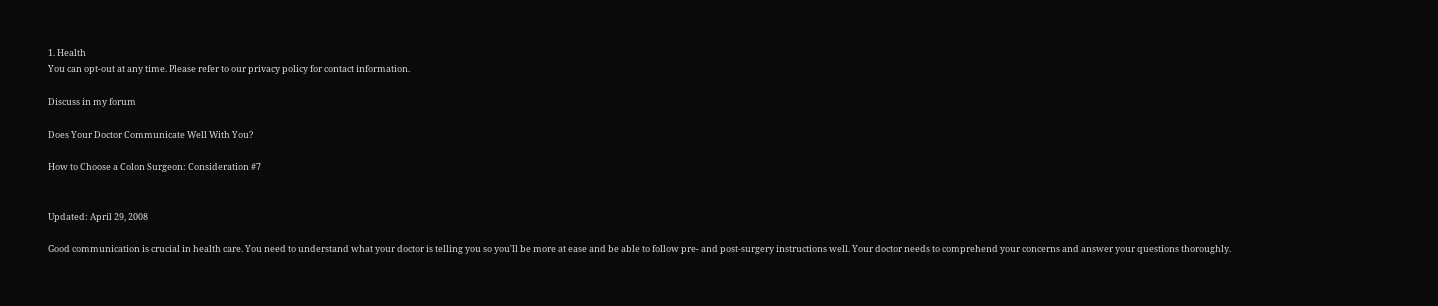1. Health
You can opt-out at any time. Please refer to our privacy policy for contact information.

Discuss in my forum

Does Your Doctor Communicate Well With You?

How to Choose a Colon Surgeon: Consideration #7


Updated: April 29, 2008

Good communication is crucial in health care. You need to understand what your doctor is telling you so you'll be more at ease and be able to follow pre- and post-surgery instructions well. Your doctor needs to comprehend your concerns and answer your questions thoroughly.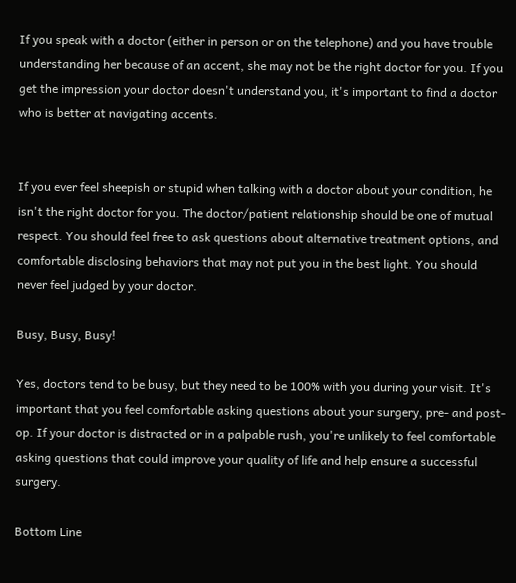If you speak with a doctor (either in person or on the telephone) and you have trouble understanding her because of an accent, she may not be the right doctor for you. If you get the impression your doctor doesn't understand you, it's important to find a doctor who is better at navigating accents.


If you ever feel sheepish or stupid when talking with a doctor about your condition, he isn't the right doctor for you. The doctor/patient relationship should be one of mutual respect. You should feel free to ask questions about alternative treatment options, and comfortable disclosing behaviors that may not put you in the best light. You should never feel judged by your doctor.

Busy, Busy, Busy!

Yes, doctors tend to be busy, but they need to be 100% with you during your visit. It's important that you feel comfortable asking questions about your surgery, pre- and post-op. If your doctor is distracted or in a palpable rush, you're unlikely to feel comfortable asking questions that could improve your quality of life and help ensure a successful surgery.

Bottom Line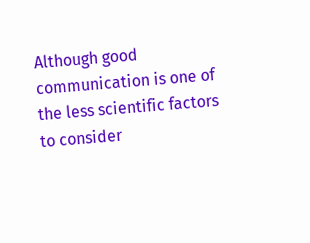Although good communication is one of the less scientific factors to consider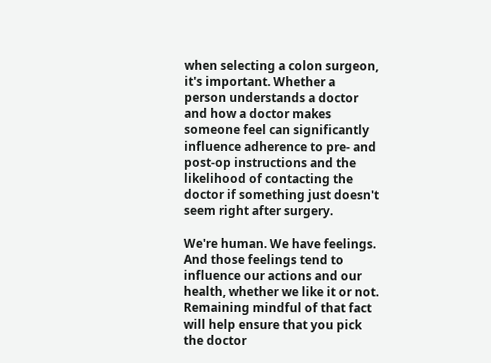when selecting a colon surgeon, it's important. Whether a person understands a doctor and how a doctor makes someone feel can significantly influence adherence to pre- and post-op instructions and the likelihood of contacting the doctor if something just doesn't seem right after surgery.

We're human. We have feelings. And those feelings tend to influence our actions and our health, whether we like it or not. Remaining mindful of that fact will help ensure that you pick the doctor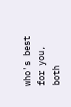who's best for you, both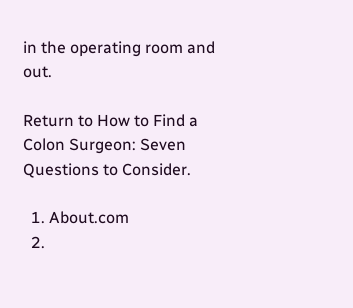in the operating room and out.

Return to How to Find a Colon Surgeon: Seven Questions to Consider.

  1. About.com
  2.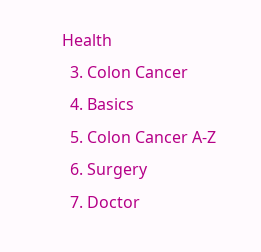Health
  3. Colon Cancer
  4. Basics
  5. Colon Cancer A-Z
  6. Surgery
  7. Doctor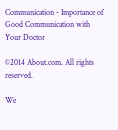Communication - Importance of Good Communication with Your Doctor

©2014 About.com. All rights reserved.

We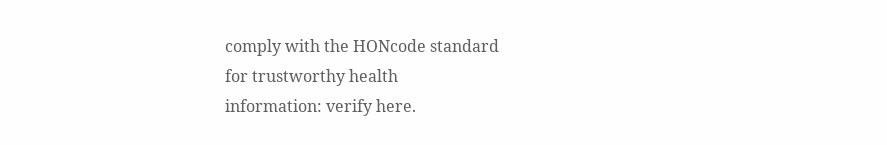comply with the HONcode standard
for trustworthy health
information: verify here.